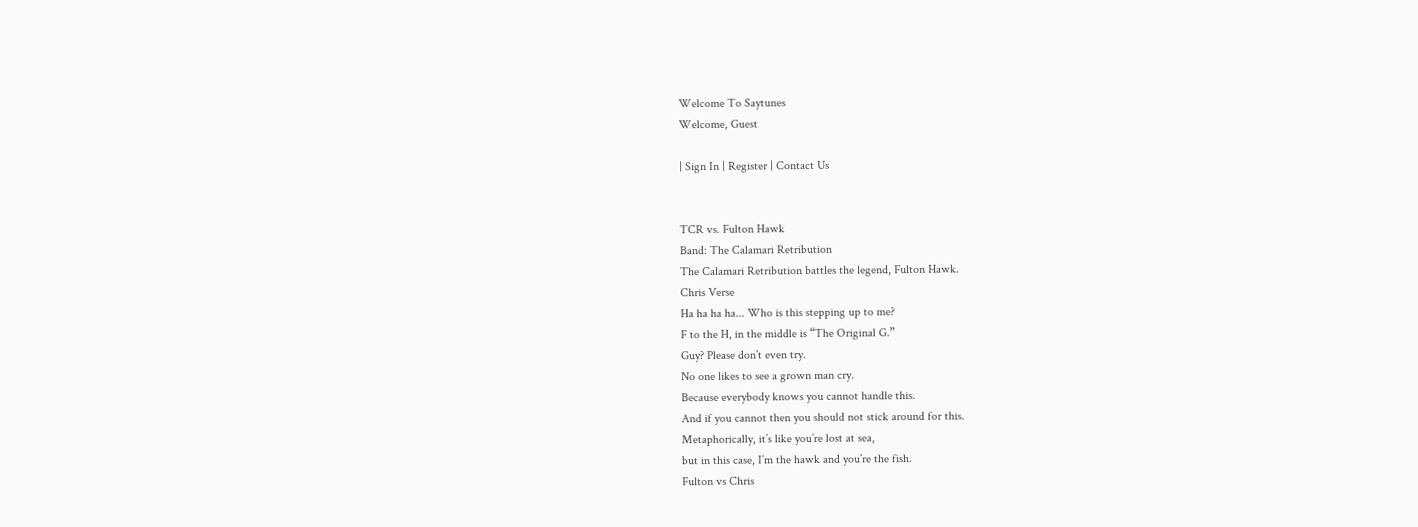Welcome To Saytunes
Welcome, Guest

| Sign In | Register | Contact Us


TCR vs. Fulton Hawk
Band: The Calamari Retribution
The Calamari Retribution battles the legend, Fulton Hawk.
Chris Verse
Ha ha ha ha... Who is this stepping up to me?
F to the H, in the middle is “The Original G.”
Guy? Please don’t even try.
No one likes to see a grown man cry.
Because everybody knows you cannot handle this.
And if you cannot then you should not stick around for this.
Metaphorically, it’s like you’re lost at sea,
but in this case, I’m the hawk and you’re the fish.
Fulton vs Chris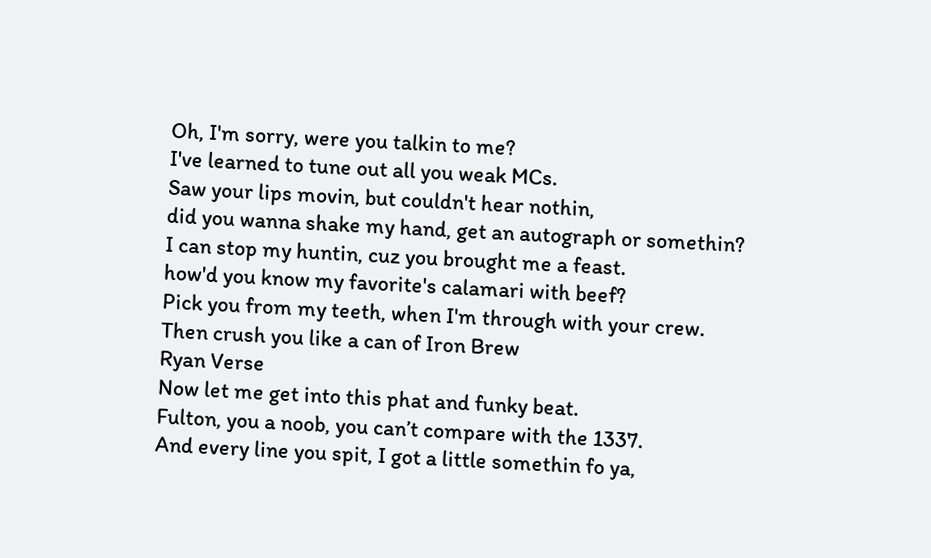Oh, I'm sorry, were you talkin to me?
I've learned to tune out all you weak MCs.
Saw your lips movin, but couldn't hear nothin,
did you wanna shake my hand, get an autograph or somethin?
I can stop my huntin, cuz you brought me a feast.
how'd you know my favorite's calamari with beef?
Pick you from my teeth, when I'm through with your crew.
Then crush you like a can of Iron Brew
Ryan Verse
Now let me get into this phat and funky beat.
Fulton, you a noob, you can’t compare with the 1337.
And every line you spit, I got a little somethin fo ya,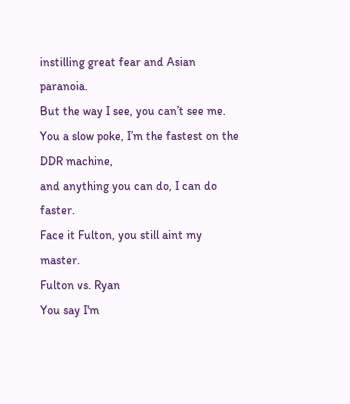instilling great fear and Asian paranoia.
But the way I see, you can’t see me.
You a slow poke, I’m the fastest on the DDR machine,
and anything you can do, I can do faster.
Face it Fulton, you still aint my master.
Fulton vs. Ryan
You say I'm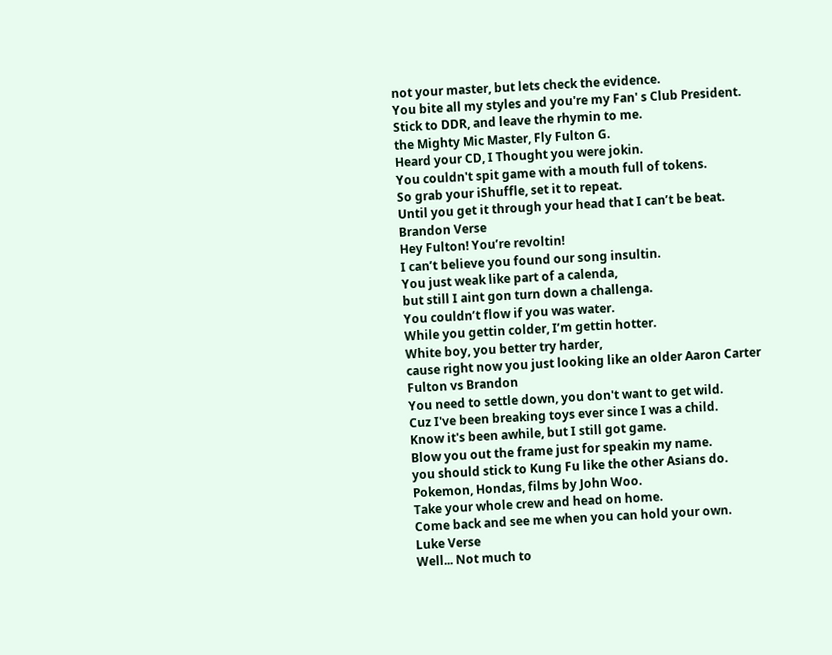not your master, but lets check the evidence.
You bite all my styles and you're my Fan' s Club President.
Stick to DDR, and leave the rhymin to me.
the Mighty Mic Master, Fly Fulton G.
Heard your CD, I Thought you were jokin.
You couldn't spit game with a mouth full of tokens.
So grab your iShuffle, set it to repeat.
Until you get it through your head that I can’t be beat.
Brandon Verse
Hey Fulton! You’re revoltin!
I can’t believe you found our song insultin.
You just weak like part of a calenda,
but still I aint gon turn down a challenga.
You couldn’t flow if you was water.
While you gettin colder, I’m gettin hotter.
White boy, you better try harder,
cause right now you just looking like an older Aaron Carter
Fulton vs Brandon
You need to settle down, you don't want to get wild.
Cuz I've been breaking toys ever since I was a child.
Know it's been awhile, but I still got game.
Blow you out the frame just for speakin my name.
you should stick to Kung Fu like the other Asians do.
Pokemon, Hondas, films by John Woo.
Take your whole crew and head on home.
Come back and see me when you can hold your own.
Luke Verse
Well... Not much to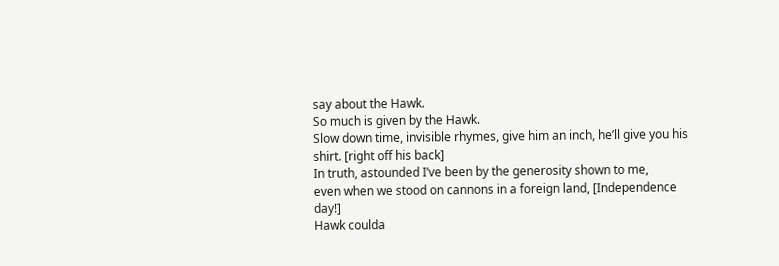say about the Hawk.
So much is given by the Hawk.
Slow down time, invisible rhymes, give him an inch, he’ll give you his shirt. [right off his back]
In truth, astounded I’ve been by the generosity shown to me,
even when we stood on cannons in a foreign land, [Independence day!]
Hawk coulda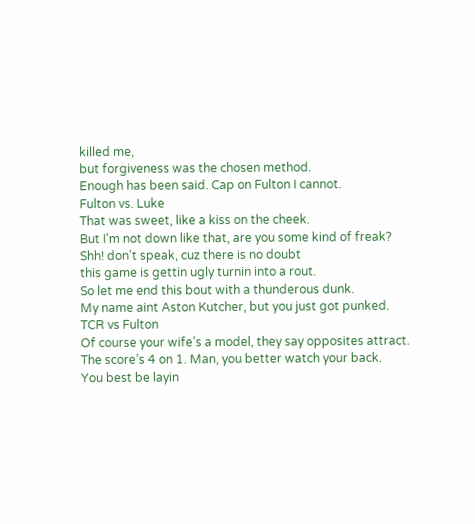killed me,
but forgiveness was the chosen method.
Enough has been said. Cap on Fulton I cannot.
Fulton vs. Luke
That was sweet, like a kiss on the cheek.
But I'm not down like that, are you some kind of freak?
Shh! don't speak, cuz there is no doubt
this game is gettin ugly turnin into a rout.
So let me end this bout with a thunderous dunk.
My name aint Aston Kutcher, but you just got punked.
TCR vs Fulton
Of course your wife’s a model, they say opposites attract.
The score’s 4 on 1. Man, you better watch your back.
You best be layin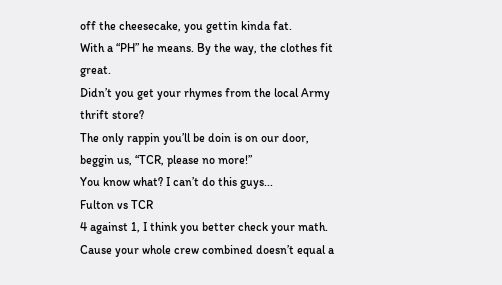off the cheesecake, you gettin kinda fat.
With a “PH” he means. By the way, the clothes fit great.
Didn’t you get your rhymes from the local Army thrift store?
The only rappin you’ll be doin is on our door,
beggin us, “TCR, please no more!”
You know what? I can’t do this guys...
Fulton vs TCR
4 against 1, I think you better check your math.
Cause your whole crew combined doesn’t equal a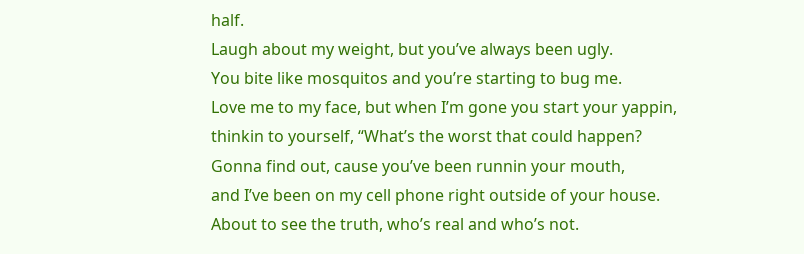half.
Laugh about my weight, but you’ve always been ugly.
You bite like mosquitos and you’re starting to bug me.
Love me to my face, but when I’m gone you start your yappin,
thinkin to yourself, “What’s the worst that could happen?
Gonna find out, cause you’ve been runnin your mouth,
and I’ve been on my cell phone right outside of your house.
About to see the truth, who’s real and who’s not.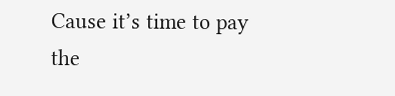Cause it’s time to pay the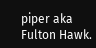piper aka Fulton Hawk.